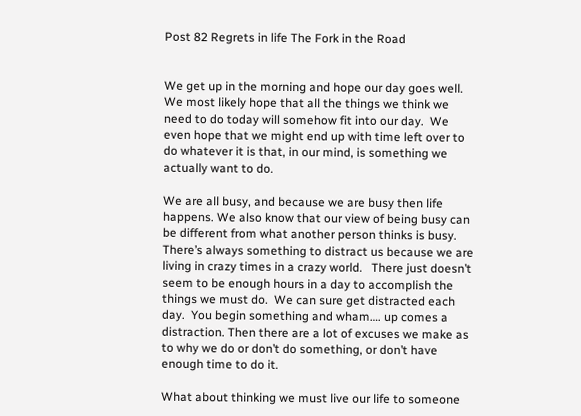Post 82 Regrets in life The Fork in the Road


We get up in the morning and hope our day goes well.   We most likely hope that all the things we think we need to do today will somehow fit into our day.  We even hope that we might end up with time left over to do whatever it is that, in our mind, is something we actually want to do.

We are all busy, and because we are busy then life happens. We also know that our view of being busy can be different from what another person thinks is busy.  There’s always something to distract us because we are living in crazy times in a crazy world.   There just doesn’t seem to be enough hours in a day to accomplish the things we must do.  We can sure get distracted each day.  You begin something and wham…. up comes a distraction. Then there are a lot of excuses we make as to why we do or don’t do something, or don’t have enough time to do it.

What about thinking we must live our life to someone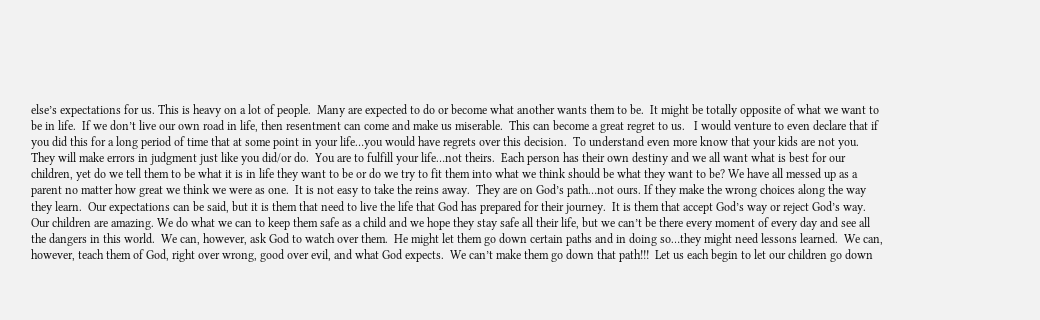else’s expectations for us. This is heavy on a lot of people.  Many are expected to do or become what another wants them to be.  It might be totally opposite of what we want to be in life.  If we don’t live our own road in life, then resentment can come and make us miserable.  This can become a great regret to us.   I would venture to even declare that if you did this for a long period of time that at some point in your life…you would have regrets over this decision.  To understand even more know that your kids are not you.  They will make errors in judgment just like you did/or do.  You are to fulfill your life…not theirs.  Each person has their own destiny and we all want what is best for our children, yet do we tell them to be what it is in life they want to be or do we try to fit them into what we think should be what they want to be? We have all messed up as a parent no matter how great we think we were as one.  It is not easy to take the reins away.  They are on God’s path…not ours. If they make the wrong choices along the way they learn.  Our expectations can be said, but it is them that need to live the life that God has prepared for their journey.  It is them that accept God’s way or reject God’s way.  Our children are amazing. We do what we can to keep them safe as a child and we hope they stay safe all their life, but we can’t be there every moment of every day and see all the dangers in this world.  We can, however, ask God to watch over them.  He might let them go down certain paths and in doing so…they might need lessons learned.  We can, however, teach them of God, right over wrong, good over evil, and what God expects.  We can’t make them go down that path!!!  Let us each begin to let our children go down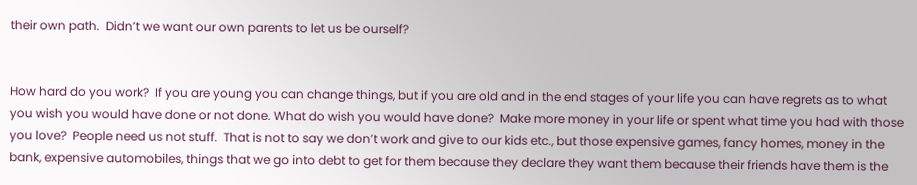their own path.  Didn’t we want our own parents to let us be ourself?


How hard do you work?  If you are young you can change things, but if you are old and in the end stages of your life you can have regrets as to what you wish you would have done or not done. What do wish you would have done?  Make more money in your life or spent what time you had with those you love?  People need us not stuff.  That is not to say we don’t work and give to our kids etc., but those expensive games, fancy homes, money in the bank, expensive automobiles, things that we go into debt to get for them because they declare they want them because their friends have them is the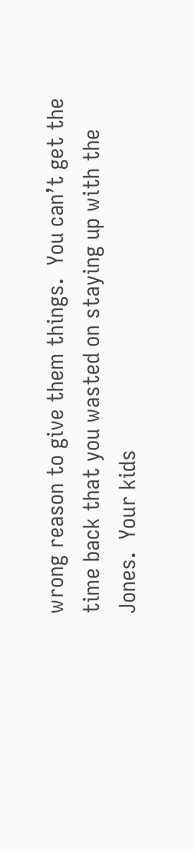wrong reason to give them things.  You can’t get the time back that you wasted on staying up with the Jones.  Your kids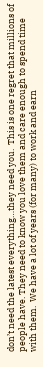don’t need the latest everything…they need you.  This is one regret that millions of people have. They need to know you love them and care enough to spend time with them.  We have a lot of years (for many) to work and earn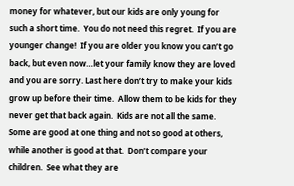money for whatever, but our kids are only young for such a short time.  You do not need this regret.  If you are younger change!  If you are older you know you can’t go back, but even now…let your family know they are loved and you are sorry. Last here don’t try to make your kids grow up before their time.  Allow them to be kids for they never get that back again.  Kids are not all the same.  Some are good at one thing and not so good at others, while another is good at that.  Don’t compare your children.  See what they are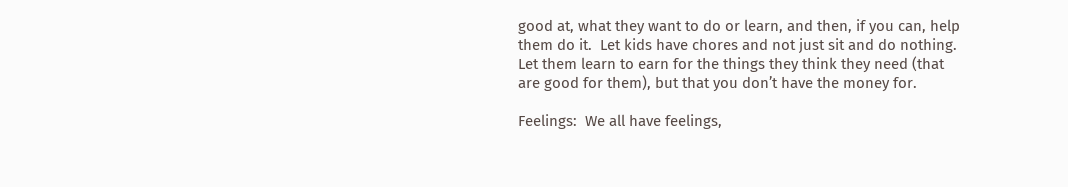good at, what they want to do or learn, and then, if you can, help them do it.  Let kids have chores and not just sit and do nothing.  Let them learn to earn for the things they think they need (that are good for them), but that you don’t have the money for.

Feelings:  We all have feelings,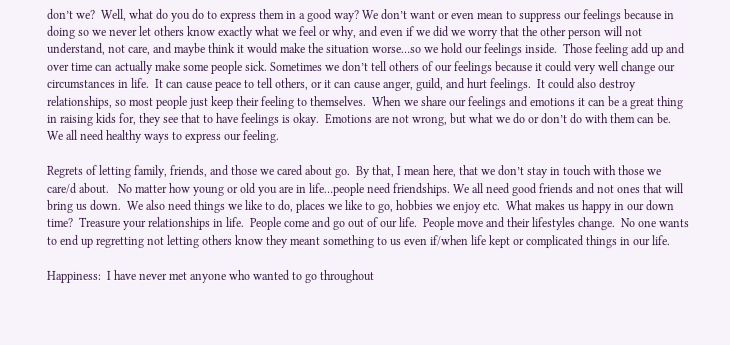don’t we?  Well, what do you do to express them in a good way? We don’t want or even mean to suppress our feelings because in doing so we never let others know exactly what we feel or why, and even if we did we worry that the other person will not understand, not care, and maybe think it would make the situation worse…so we hold our feelings inside.  Those feeling add up and over time can actually make some people sick. Sometimes we don’t tell others of our feelings because it could very well change our circumstances in life.  It can cause peace to tell others, or it can cause anger, guild, and hurt feelings.  It could also destroy relationships, so most people just keep their feeling to themselves.  When we share our feelings and emotions it can be a great thing in raising kids for, they see that to have feelings is okay.  Emotions are not wrong, but what we do or don’t do with them can be.  We all need healthy ways to express our feeling.

Regrets of letting family, friends, and those we cared about go.  By that, I mean here, that we don’t stay in touch with those we care/d about.   No matter how young or old you are in life…people need friendships. We all need good friends and not ones that will bring us down.  We also need things we like to do, places we like to go, hobbies we enjoy etc.  What makes us happy in our down time?  Treasure your relationships in life.  People come and go out of our life.  People move and their lifestyles change.  No one wants to end up regretting not letting others know they meant something to us even if/when life kept or complicated things in our life.

Happiness:  I have never met anyone who wanted to go throughout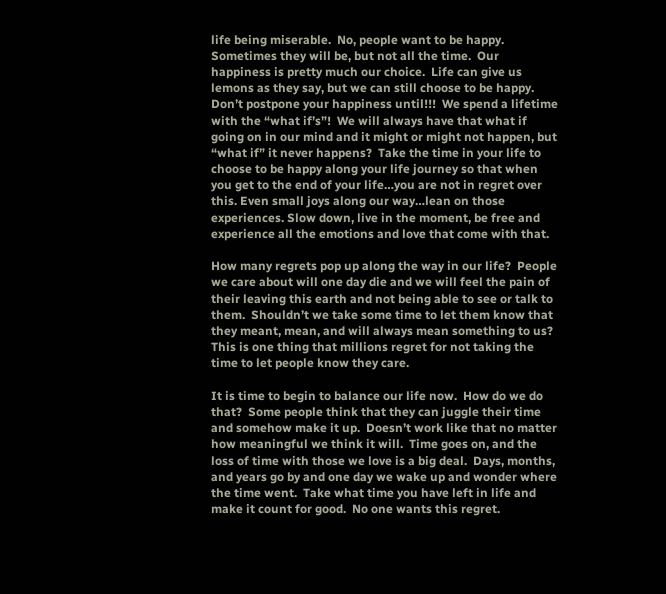life being miserable.  No, people want to be happy.  Sometimes they will be, but not all the time.  Our happiness is pretty much our choice.  Life can give us lemons as they say, but we can still choose to be happy.  Don’t postpone your happiness until!!!  We spend a lifetime with the “what if’s”!  We will always have that what if going on in our mind and it might or might not happen, but “what if” it never happens?  Take the time in your life to choose to be happy along your life journey so that when you get to the end of your life…you are not in regret over this. Even small joys along our way…lean on those experiences. Slow down, live in the moment, be free and experience all the emotions and love that come with that.

How many regrets pop up along the way in our life?  People we care about will one day die and we will feel the pain of their leaving this earth and not being able to see or talk to them.  Shouldn’t we take some time to let them know that they meant, mean, and will always mean something to us?  This is one thing that millions regret for not taking the time to let people know they care.

It is time to begin to balance our life now.  How do we do that?  Some people think that they can juggle their time and somehow make it up.  Doesn’t work like that no matter how meaningful we think it will.  Time goes on, and the loss of time with those we love is a big deal.  Days, months, and years go by and one day we wake up and wonder where the time went.  Take what time you have left in life and make it count for good.  No one wants this regret.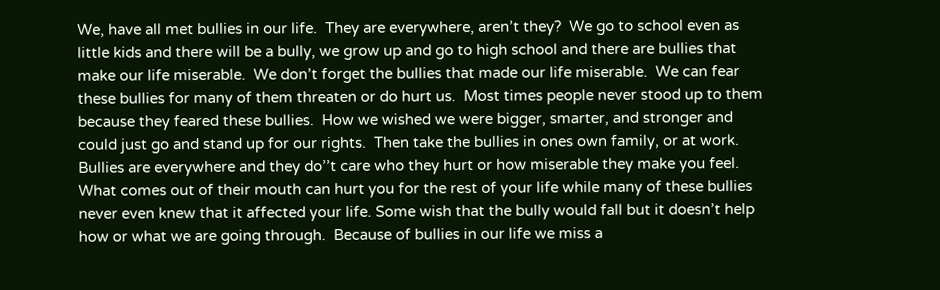We, have all met bullies in our life.  They are everywhere, aren’t they?  We go to school even as little kids and there will be a bully, we grow up and go to high school and there are bullies that make our life miserable.  We don’t forget the bullies that made our life miserable.  We can fear these bullies for many of them threaten or do hurt us.  Most times people never stood up to them because they feared these bullies.  How we wished we were bigger, smarter, and stronger and could just go and stand up for our rights.  Then take the bullies in ones own family, or at work.  Bullies are everywhere and they do’’t care who they hurt or how miserable they make you feel.  What comes out of their mouth can hurt you for the rest of your life while many of these bullies never even knew that it affected your life. Some wish that the bully would fall but it doesn’t help how or what we are going through.  Because of bullies in our life we miss a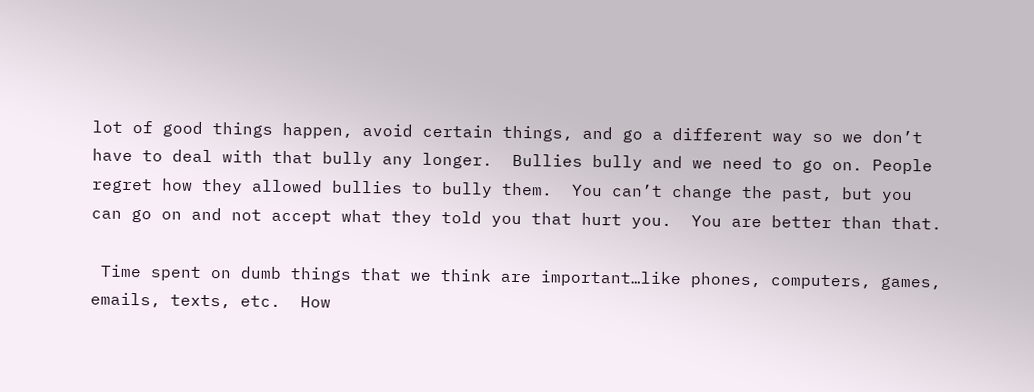lot of good things happen, avoid certain things, and go a different way so we don’t have to deal with that bully any longer.  Bullies bully and we need to go on. People regret how they allowed bullies to bully them.  You can’t change the past, but you can go on and not accept what they told you that hurt you.  You are better than that.

 Time spent on dumb things that we think are important…like phones, computers, games, emails, texts, etc.  How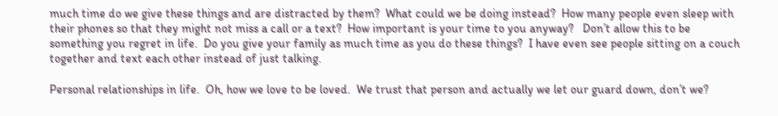much time do we give these things and are distracted by them?  What could we be doing instead?  How many people even sleep with their phones so that they might not miss a call or a text?  How important is your time to you anyway?   Don’t allow this to be something you regret in life.  Do you give your family as much time as you do these things?  I have even see people sitting on a couch together and text each other instead of just talking.

Personal relationships in life.  Oh, how we love to be loved.  We trust that person and actually we let our guard down, don’t we?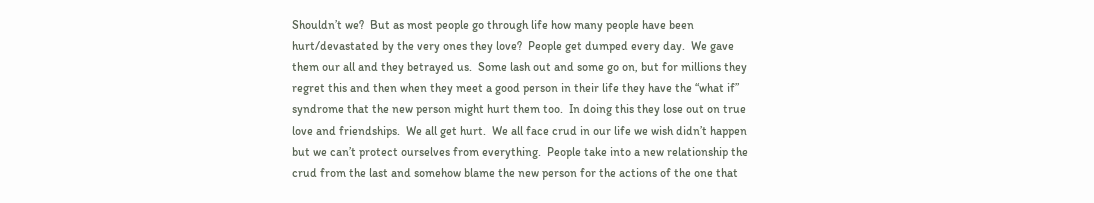Shouldn’t we?  But as most people go through life how many people have been hurt/devastated by the very ones they love?  People get dumped every day.  We gave them our all and they betrayed us.  Some lash out and some go on, but for millions they regret this and then when they meet a good person in their life they have the “what if” syndrome that the new person might hurt them too.  In doing this they lose out on true love and friendships.  We all get hurt.  We all face crud in our life we wish didn’t happen but we can’t protect ourselves from everything.  People take into a new relationship the crud from the last and somehow blame the new person for the actions of the one that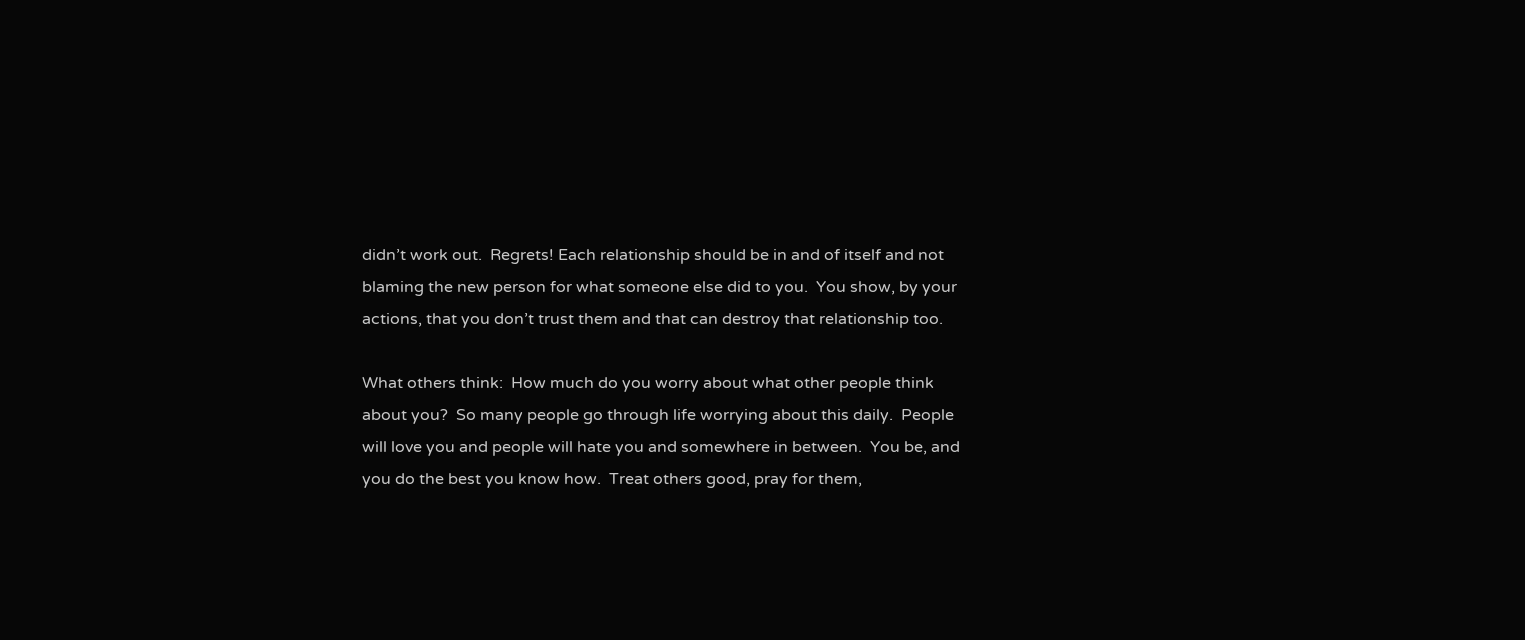didn’t work out.  Regrets! Each relationship should be in and of itself and not blaming the new person for what someone else did to you.  You show, by your actions, that you don’t trust them and that can destroy that relationship too.

What others think:  How much do you worry about what other people think about you?  So many people go through life worrying about this daily.  People will love you and people will hate you and somewhere in between.  You be, and you do the best you know how.  Treat others good, pray for them,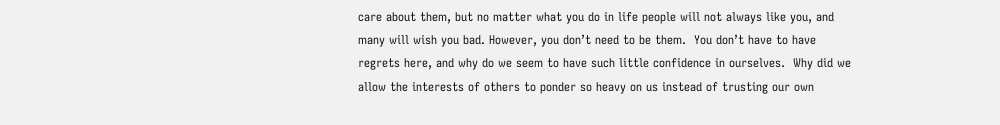care about them, but no matter what you do in life people will not always like you, and many will wish you bad. However, you don’t need to be them.  You don’t have to have regrets here, and why do we seem to have such little confidence in ourselves.  Why did we allow the interests of others to ponder so heavy on us instead of trusting our own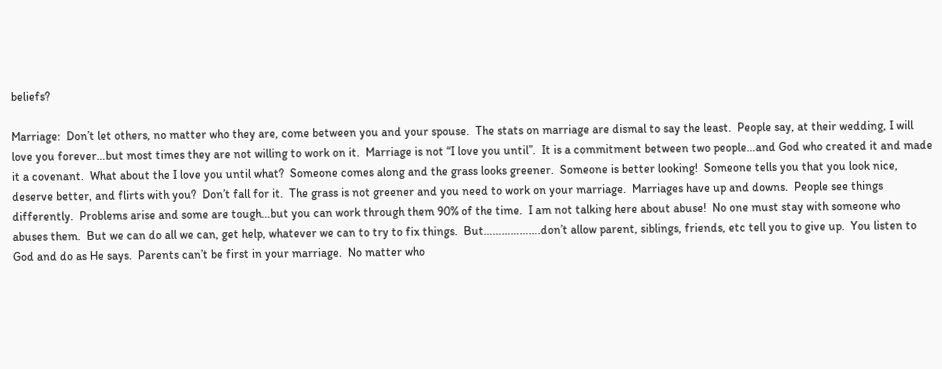beliefs?

Marriage:  Don’t let others, no matter who they are, come between you and your spouse.  The stats on marriage are dismal to say the least.  People say, at their wedding, I will love you forever…but most times they are not willing to work on it.  Marriage is not “I love you until”.  It is a commitment between two people…and God who created it and made it a covenant.  What about the I love you until what?  Someone comes along and the grass looks greener.  Someone is better looking!  Someone tells you that you look nice, deserve better, and flirts with you?  Don’t fall for it.  The grass is not greener and you need to work on your marriage.  Marriages have up and downs.  People see things differently.  Problems arise and some are tough…but you can work through them 90% of the time.  I am not talking here about abuse!  No one must stay with someone who abuses them.  But we can do all we can, get help, whatever we can to try to fix things.  But……………….don’t allow parent, siblings, friends, etc tell you to give up.  You listen to God and do as He says.  Parents can’t be first in your marriage.  No matter who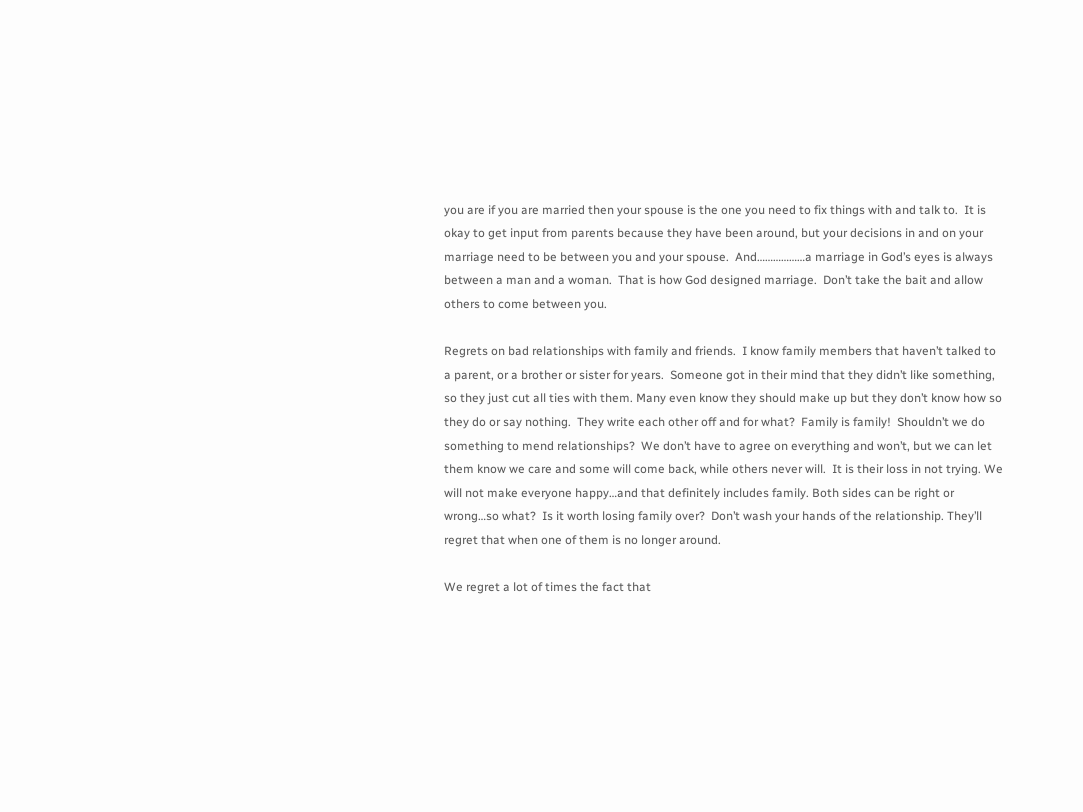you are if you are married then your spouse is the one you need to fix things with and talk to.  It is okay to get input from parents because they have been around, but your decisions in and on your marriage need to be between you and your spouse.  And………………a marriage in God’s eyes is always between a man and a woman.  That is how God designed marriage.  Don’t take the bait and allow others to come between you.

Regrets on bad relationships with family and friends.  I know family members that haven’t talked to a parent, or a brother or sister for years.  Someone got in their mind that they didn’t like something, so they just cut all ties with them. Many even know they should make up but they don’t know how so they do or say nothing.  They write each other off and for what?  Family is family!  Shouldn’t we do something to mend relationships?  We don’t have to agree on everything and won’t, but we can let them know we care and some will come back, while others never will.  It is their loss in not trying. We will not make everyone happy…and that definitely includes family. Both sides can be right or wrong…so what?  Is it worth losing family over?  Don’t wash your hands of the relationship. They’ll regret that when one of them is no longer around.

We regret a lot of times the fact that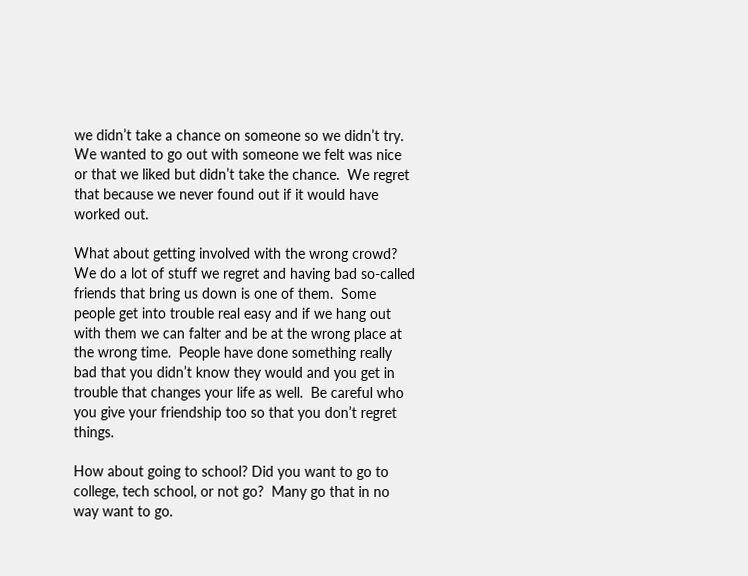we didn’t take a chance on someone so we didn’t try.  We wanted to go out with someone we felt was nice or that we liked but didn’t take the chance.  We regret that because we never found out if it would have worked out.

What about getting involved with the wrong crowd?  We do a lot of stuff we regret and having bad so-called friends that bring us down is one of them.  Some people get into trouble real easy and if we hang out with them we can falter and be at the wrong place at the wrong time.  People have done something really bad that you didn’t know they would and you get in trouble that changes your life as well.  Be careful who you give your friendship too so that you don’t regret things.

How about going to school? Did you want to go to college, tech school, or not go?  Many go that in no way want to go.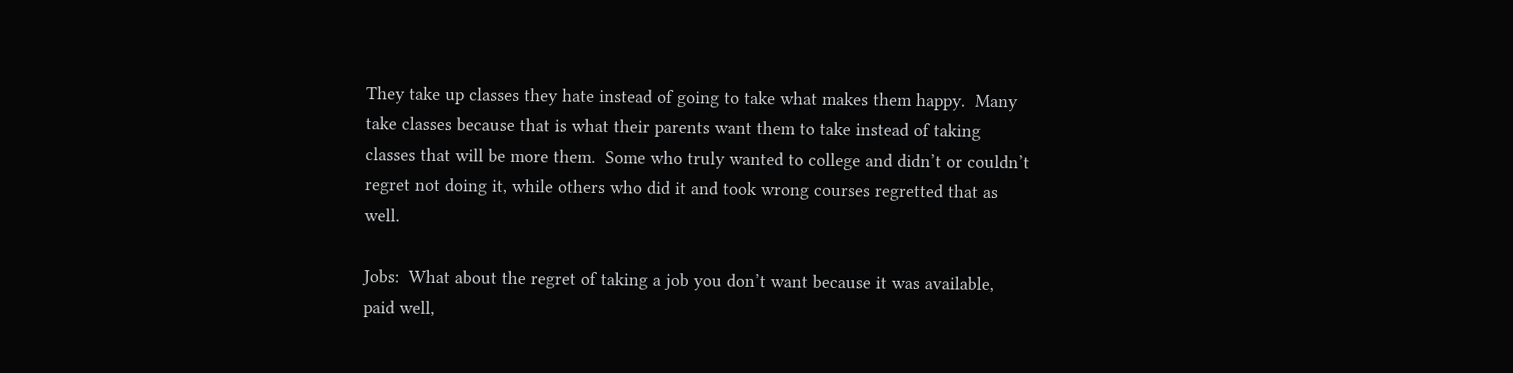They take up classes they hate instead of going to take what makes them happy.  Many take classes because that is what their parents want them to take instead of taking classes that will be more them.  Some who truly wanted to college and didn’t or couldn’t regret not doing it, while others who did it and took wrong courses regretted that as well.

Jobs:  What about the regret of taking a job you don’t want because it was available, paid well,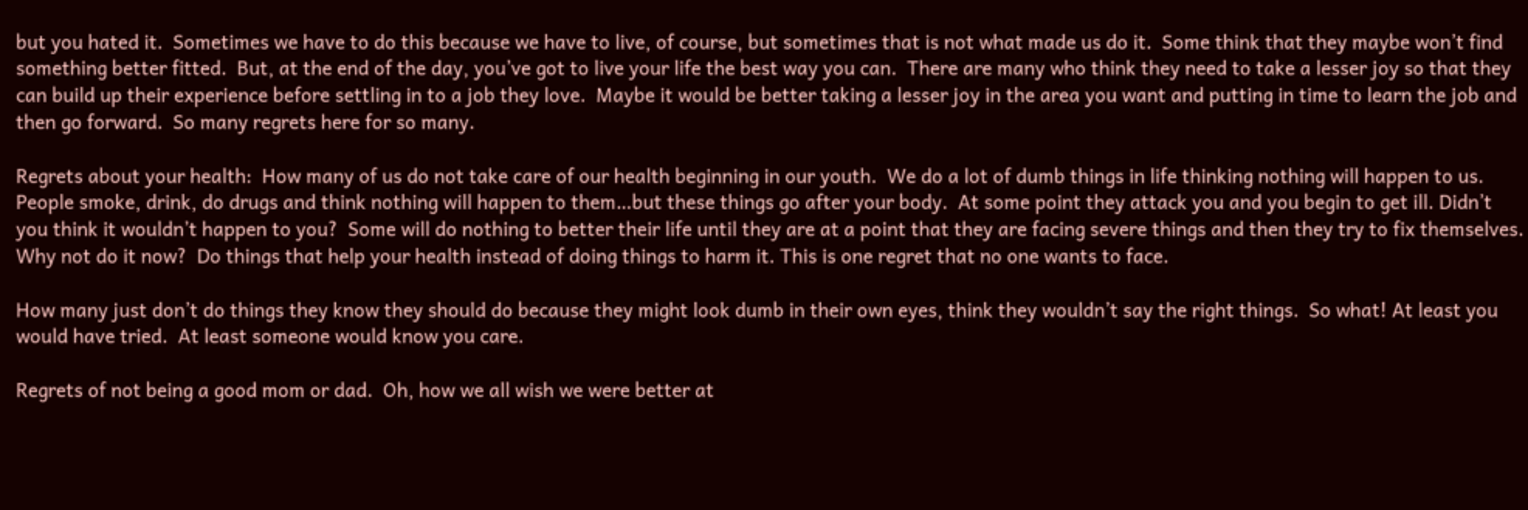but you hated it.  Sometimes we have to do this because we have to live, of course, but sometimes that is not what made us do it.  Some think that they maybe won’t find something better fitted.  But, at the end of the day, you’ve got to live your life the best way you can.  There are many who think they need to take a lesser joy so that they can build up their experience before settling in to a job they love.  Maybe it would be better taking a lesser joy in the area you want and putting in time to learn the job and then go forward.  So many regrets here for so many.

Regrets about your health:  How many of us do not take care of our health beginning in our youth.  We do a lot of dumb things in life thinking nothing will happen to us.  People smoke, drink, do drugs and think nothing will happen to them…but these things go after your body.  At some point they attack you and you begin to get ill. Didn’t you think it wouldn’t happen to you?  Some will do nothing to better their life until they are at a point that they are facing severe things and then they try to fix themselves.  Why not do it now?  Do things that help your health instead of doing things to harm it. This is one regret that no one wants to face.

How many just don’t do things they know they should do because they might look dumb in their own eyes, think they wouldn’t say the right things.  So what! At least you would have tried.  At least someone would know you care.

Regrets of not being a good mom or dad.  Oh, how we all wish we were better at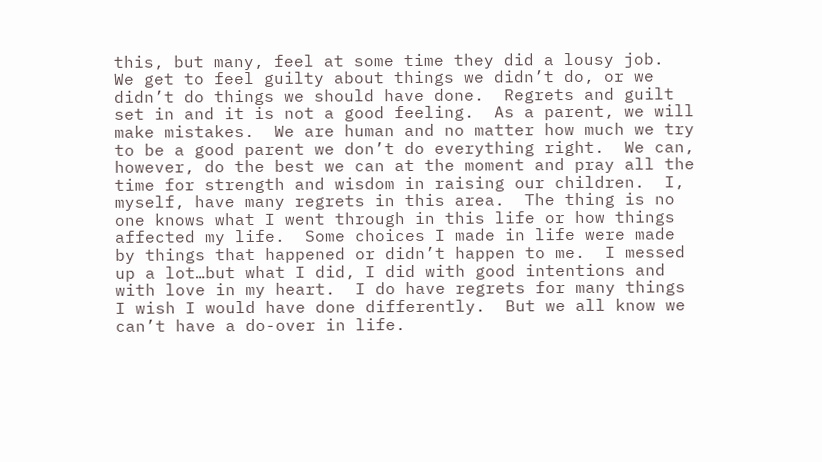this, but many, feel at some time they did a lousy job.  We get to feel guilty about things we didn’t do, or we didn’t do things we should have done.  Regrets and guilt set in and it is not a good feeling.  As a parent, we will make mistakes.  We are human and no matter how much we try to be a good parent we don’t do everything right.  We can, however, do the best we can at the moment and pray all the time for strength and wisdom in raising our children.  I, myself, have many regrets in this area.  The thing is no one knows what I went through in this life or how things affected my life.  Some choices I made in life were made by things that happened or didn’t happen to me.  I messed  up a lot…but what I did, I did with good intentions and with love in my heart.  I do have regrets for many things I wish I would have done differently.  But we all know we can’t have a do-over in life.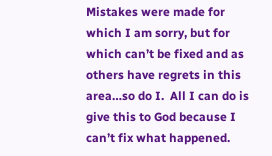Mistakes were made for which I am sorry, but for which can’t be fixed and as others have regrets in this area…so do I.  All I can do is give this to God because I can’t fix what happened.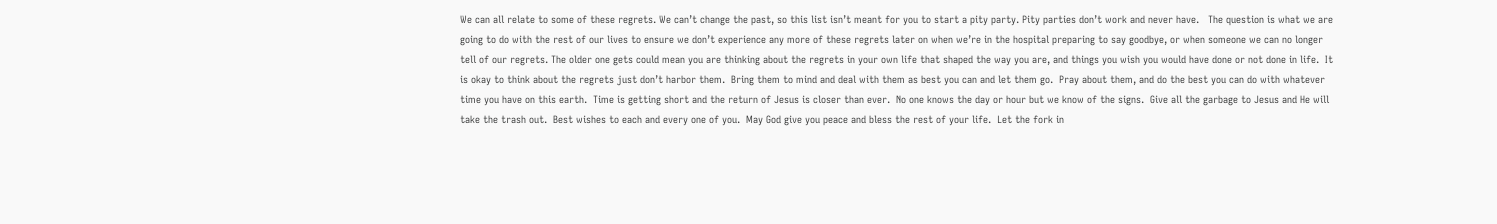We can all relate to some of these regrets. We can’t change the past, so this list isn’t meant for you to start a pity party. Pity parties don’t work and never have.   The question is what we are going to do with the rest of our lives to ensure we don’t experience any more of these regrets later on when we’re in the hospital preparing to say goodbye, or when someone we can no longer tell of our regrets. The older one gets could mean you are thinking about the regrets in your own life that shaped the way you are, and things you wish you would have done or not done in life.  It is okay to think about the regrets just don’t harbor them.  Bring them to mind and deal with them as best you can and let them go.  Pray about them, and do the best you can do with whatever time you have on this earth.  Time is getting short and the return of Jesus is closer than ever.  No one knows the day or hour but we know of the signs.  Give all the garbage to Jesus and He will take the trash out.  Best wishes to each and every one of you.  May God give you peace and bless the rest of your life.  Let the fork in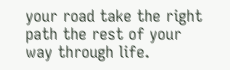your road take the right path the rest of your way through life.